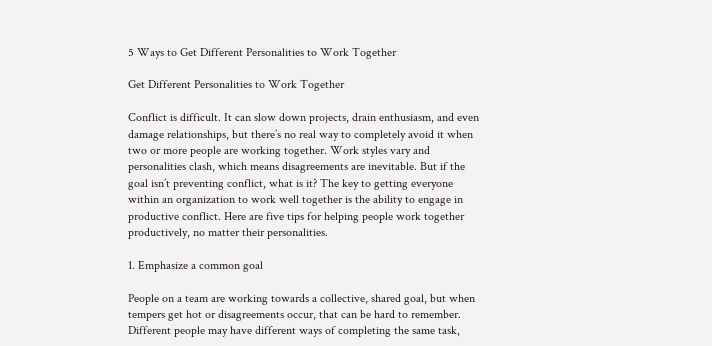5 Ways to Get Different Personalities to Work Together

Get Different Personalities to Work Together

Conflict is difficult. It can slow down projects, drain enthusiasm, and even damage relationships, but there’s no real way to completely avoid it when two or more people are working together. Work styles vary and personalities clash, which means disagreements are inevitable. But if the goal isn’t preventing conflict, what is it? The key to getting everyone within an organization to work well together is the ability to engage in productive conflict. Here are five tips for helping people work together productively, no matter their personalities.

1. Emphasize a common goal

People on a team are working towards a collective, shared goal, but when tempers get hot or disagreements occur, that can be hard to remember. Different people may have different ways of completing the same task,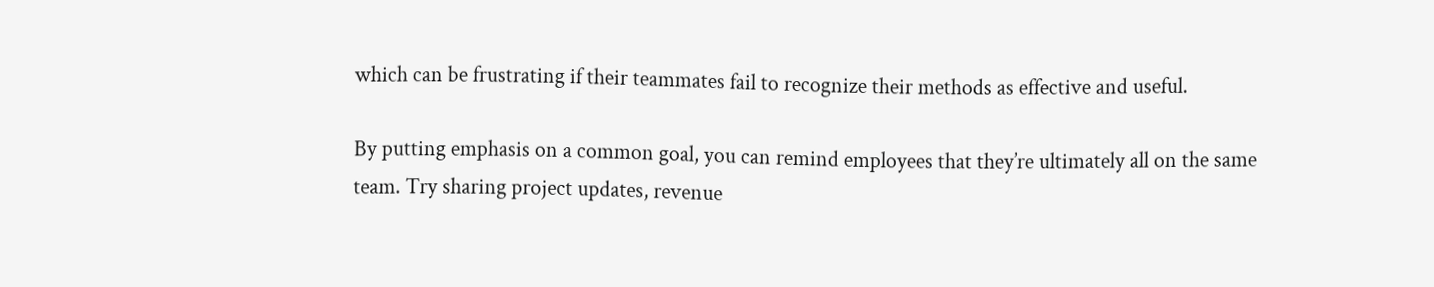which can be frustrating if their teammates fail to recognize their methods as effective and useful.

By putting emphasis on a common goal, you can remind employees that they’re ultimately all on the same team. Try sharing project updates, revenue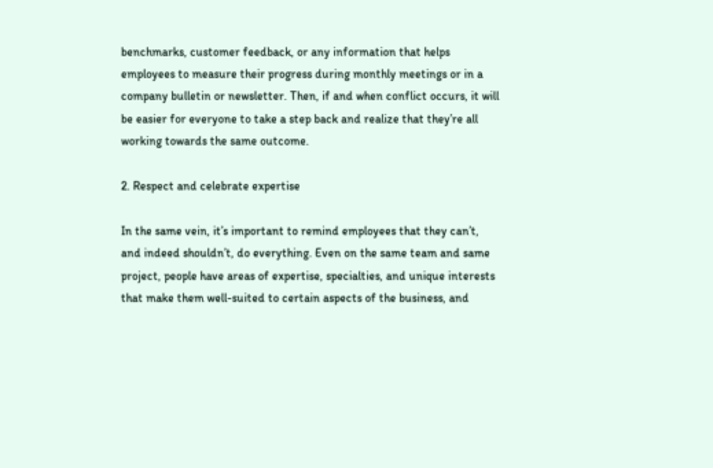benchmarks, customer feedback, or any information that helps employees to measure their progress during monthly meetings or in a company bulletin or newsletter. Then, if and when conflict occurs, it will be easier for everyone to take a step back and realize that they’re all working towards the same outcome.

2. Respect and celebrate expertise

In the same vein, it’s important to remind employees that they can’t, and indeed shouldn’t, do everything. Even on the same team and same project, people have areas of expertise, specialties, and unique interests that make them well-suited to certain aspects of the business, and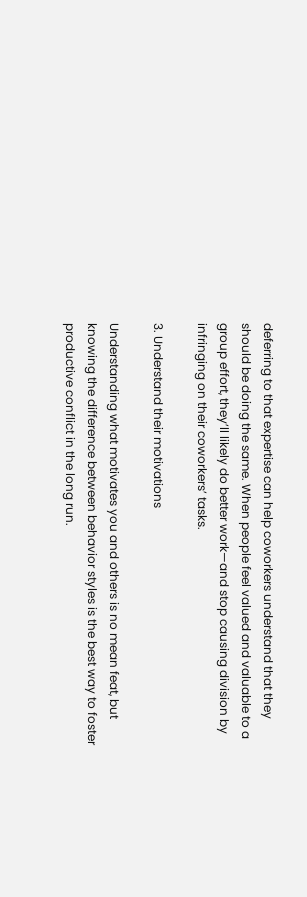deferring to that expertise can help coworkers understand that they should be doing the same. When people feel valued and valuable to a group effort, they’ll likely do better work—and stop causing division by infringing on their coworkers’ tasks.

3. Understand their motivations

Understanding what motivates you and others is no mean feat, but knowing the difference between behavior styles is the best way to foster productive conflict in the long run.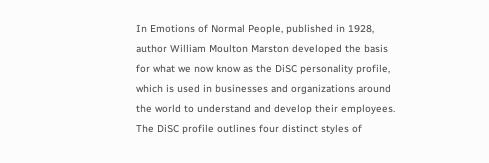In Emotions of Normal People, published in 1928, author William Moulton Marston developed the basis for what we now know as the DiSC personality profile, which is used in businesses and organizations around the world to understand and develop their employees. The DiSC profile outlines four distinct styles of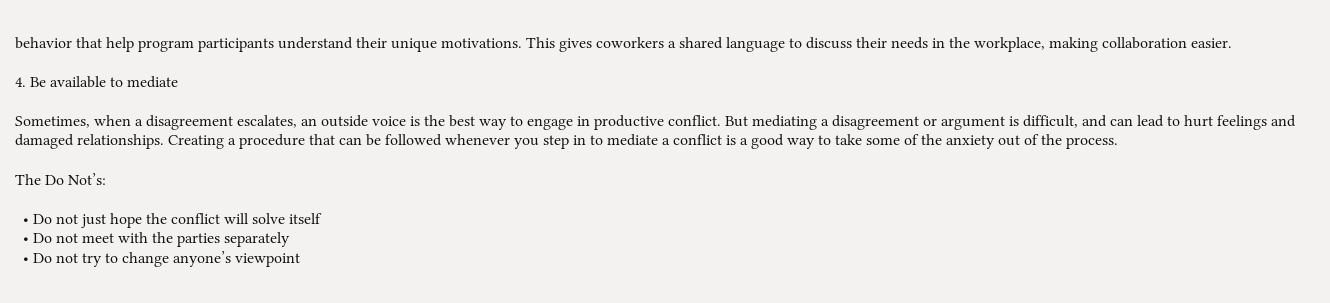behavior that help program participants understand their unique motivations. This gives coworkers a shared language to discuss their needs in the workplace, making collaboration easier.

4. Be available to mediate

Sometimes, when a disagreement escalates, an outside voice is the best way to engage in productive conflict. But mediating a disagreement or argument is difficult, and can lead to hurt feelings and damaged relationships. Creating a procedure that can be followed whenever you step in to mediate a conflict is a good way to take some of the anxiety out of the process.

The Do Not’s:

  • Do not just hope the conflict will solve itself
  • Do not meet with the parties separately
  • Do not try to change anyone’s viewpoint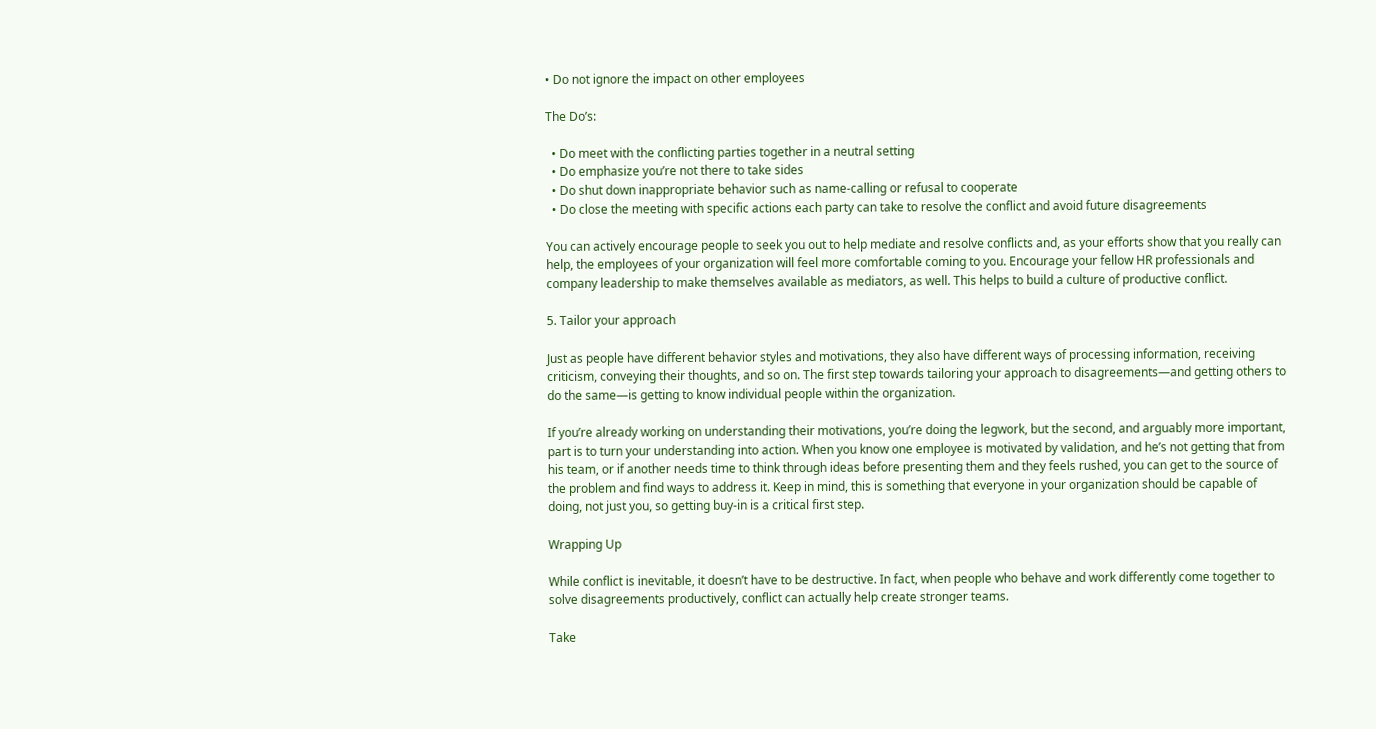• Do not ignore the impact on other employees

The Do’s:

  • Do meet with the conflicting parties together in a neutral setting
  • Do emphasize you’re not there to take sides
  • Do shut down inappropriate behavior such as name-calling or refusal to cooperate
  • Do close the meeting with specific actions each party can take to resolve the conflict and avoid future disagreements

You can actively encourage people to seek you out to help mediate and resolve conflicts and, as your efforts show that you really can help, the employees of your organization will feel more comfortable coming to you. Encourage your fellow HR professionals and company leadership to make themselves available as mediators, as well. This helps to build a culture of productive conflict.

5. Tailor your approach

Just as people have different behavior styles and motivations, they also have different ways of processing information, receiving criticism, conveying their thoughts, and so on. The first step towards tailoring your approach to disagreements—and getting others to do the same—is getting to know individual people within the organization.

If you’re already working on understanding their motivations, you’re doing the legwork, but the second, and arguably more important, part is to turn your understanding into action. When you know one employee is motivated by validation, and he’s not getting that from his team, or if another needs time to think through ideas before presenting them and they feels rushed, you can get to the source of the problem and find ways to address it. Keep in mind, this is something that everyone in your organization should be capable of doing, not just you, so getting buy-in is a critical first step.

Wrapping Up

While conflict is inevitable, it doesn’t have to be destructive. In fact, when people who behave and work differently come together to solve disagreements productively, conflict can actually help create stronger teams.

Take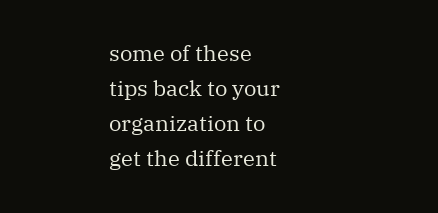some of these tips back to your organization to get the different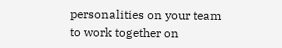personalities on your team to work together on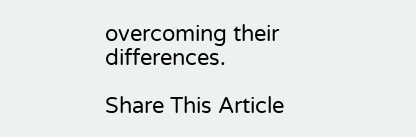overcoming their differences.

Share This Article